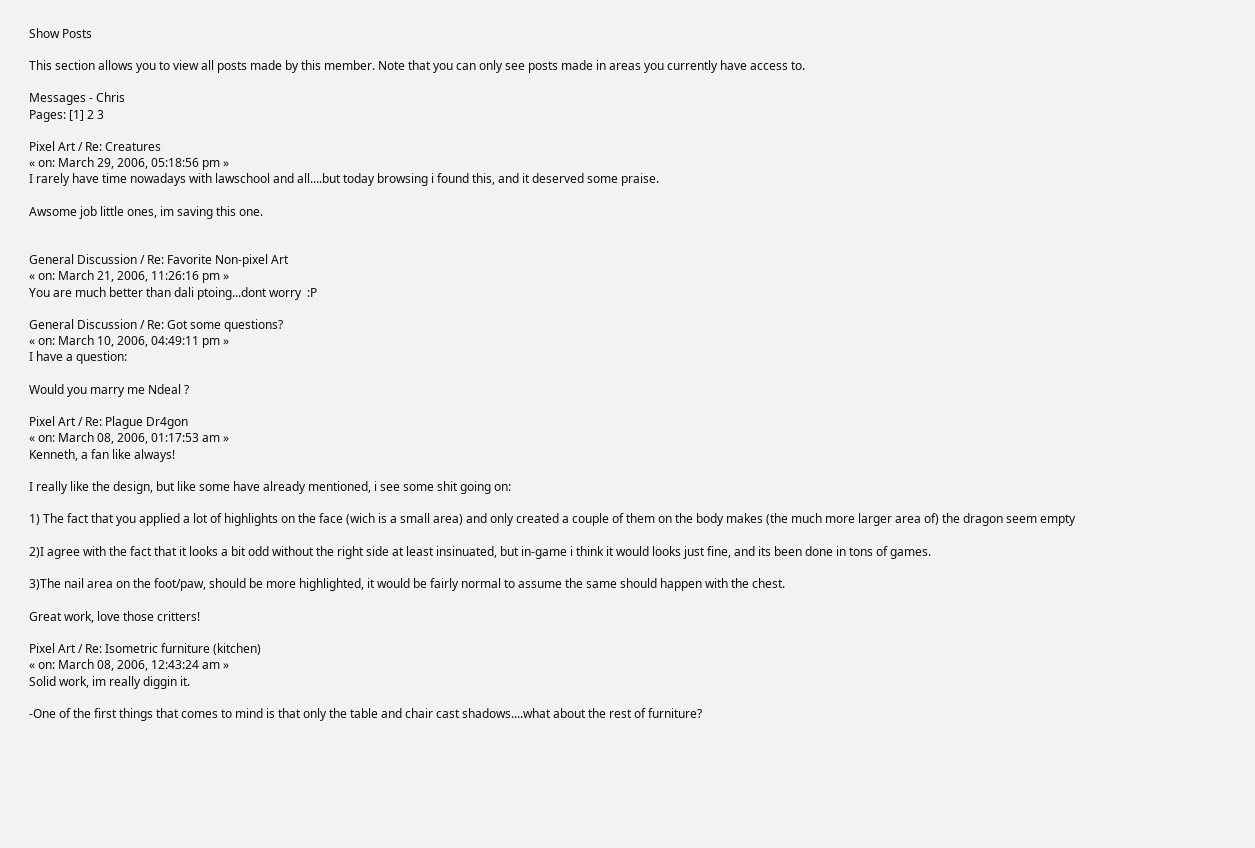Show Posts

This section allows you to view all posts made by this member. Note that you can only see posts made in areas you currently have access to.

Messages - Chris
Pages: [1] 2 3

Pixel Art / Re: Creatures
« on: March 29, 2006, 05:18:56 pm »
I rarely have time nowadays with lawschool and all....but today browsing i found this, and it deserved some praise.

Awsome job little ones, im saving this one.


General Discussion / Re: Favorite Non-pixel Art
« on: March 21, 2006, 11:26:16 pm »
You are much better than dali ptoing...dont worry  :P

General Discussion / Re: Got some questions?
« on: March 10, 2006, 04:49:11 pm »
I have a question:

Would you marry me Ndeal ?

Pixel Art / Re: Plague Dr4gon
« on: March 08, 2006, 01:17:53 am »
Kenneth, a fan like always!

I really like the design, but like some have already mentioned, i see some shit going on:

1) The fact that you applied a lot of highlights on the face (wich is a small area) and only created a couple of them on the body makes (the much more larger area of) the dragon seem empty

2)I agree with the fact that it looks a bit odd without the right side at least insinuated, but in-game i think it would looks just fine, and its been done in tons of games.

3)The nail area on the foot/paw, should be more highlighted, it would be fairly normal to assume the same should happen with the chest.

Great work, love those critters!

Pixel Art / Re: Isometric furniture (kitchen)
« on: March 08, 2006, 12:43:24 am »
Solid work, im really diggin it.

-One of the first things that comes to mind is that only the table and chair cast shadows....what about the rest of furniture?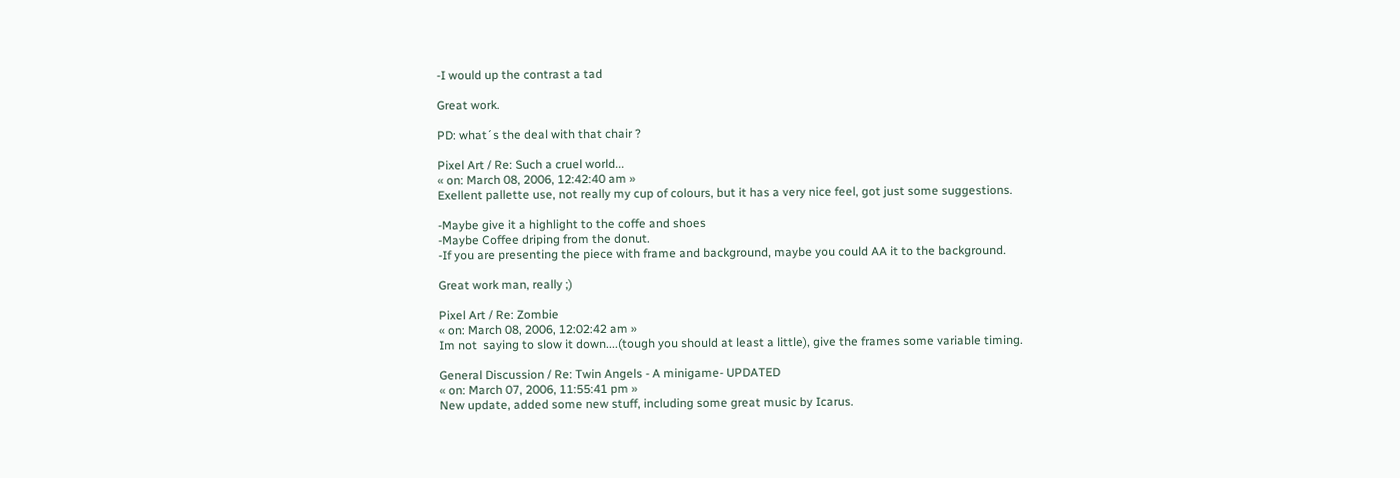-I would up the contrast a tad

Great work.

PD: what´s the deal with that chair ?

Pixel Art / Re: Such a cruel world...
« on: March 08, 2006, 12:42:40 am »
Exellent pallette use, not really my cup of colours, but it has a very nice feel, got just some suggestions.

-Maybe give it a highlight to the coffe and shoes
-Maybe Coffee driping from the donut.
-If you are presenting the piece with frame and background, maybe you could AA it to the background.

Great work man, really ;)

Pixel Art / Re: Zombie
« on: March 08, 2006, 12:02:42 am »
Im not  saying to slow it down....(tough you should at least a little), give the frames some variable timing.

General Discussion / Re: Twin Angels - A minigame- UPDATED
« on: March 07, 2006, 11:55:41 pm »
New update, added some new stuff, including some great music by Icarus.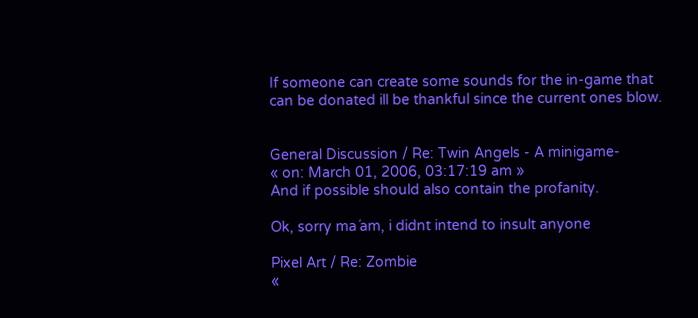If someone can create some sounds for the in-game that can be donated ill be thankful since the current ones blow.


General Discussion / Re: Twin Angels - A minigame-
« on: March 01, 2006, 03:17:19 am »
And if possible should also contain the profanity.

Ok, sorry ma´am, i didnt intend to insult anyone

Pixel Art / Re: Zombie
«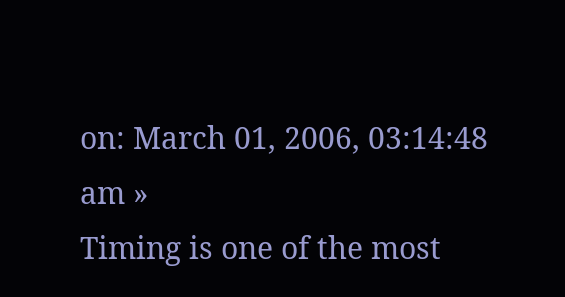on: March 01, 2006, 03:14:48 am »
Timing is one of the most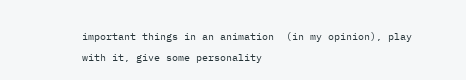important things in an animation  (in my opinion), play with it, give some personality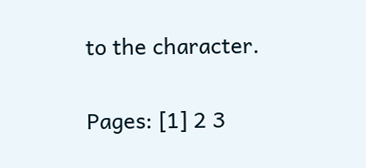to the character.

Pages: [1] 2 3